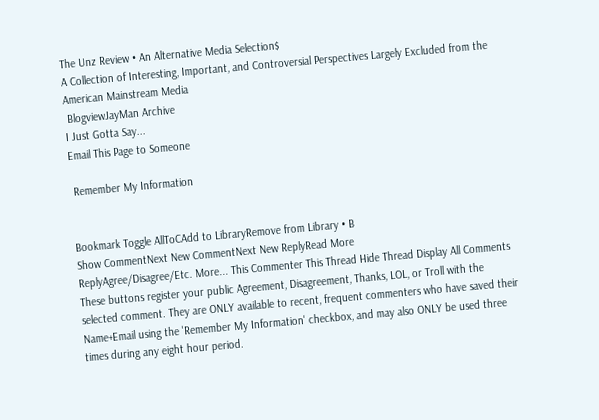The Unz Review • An Alternative Media Selection$
A Collection of Interesting, Important, and Controversial Perspectives Largely Excluded from the American Mainstream Media
 BlogviewJayMan Archive
I Just Gotta Say...
Email This Page to Someone

 Remember My Information


Bookmark Toggle AllToCAdd to LibraryRemove from Library • B
Show CommentNext New CommentNext New ReplyRead More
ReplyAgree/Disagree/Etc. More... This Commenter This Thread Hide Thread Display All Comments
These buttons register your public Agreement, Disagreement, Thanks, LOL, or Troll with the selected comment. They are ONLY available to recent, frequent commenters who have saved their Name+Email using the 'Remember My Information' checkbox, and may also ONLY be used three times during any eight hour period.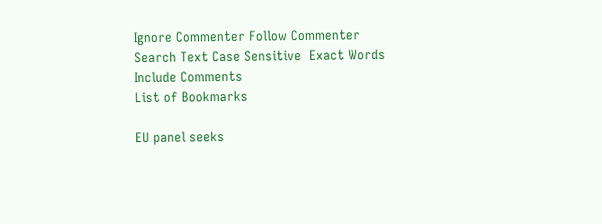Ignore Commenter Follow Commenter
Search Text Case Sensitive  Exact Words  Include Comments
List of Bookmarks

EU panel seeks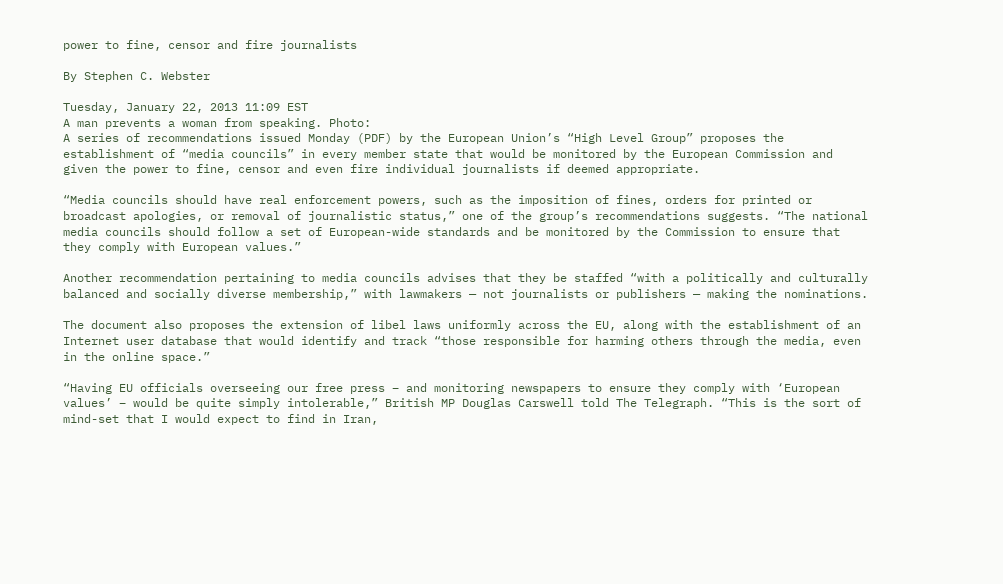power to fine, censor and fire journalists

By Stephen C. Webster

Tuesday, January 22, 2013 11:09 EST
A man prevents a woman from speaking. Photo:
A series of recommendations issued Monday (PDF) by the European Union’s “High Level Group” proposes the establishment of “media councils” in every member state that would be monitored by the European Commission and given the power to fine, censor and even fire individual journalists if deemed appropriate.

“Media councils should have real enforcement powers, such as the imposition of fines, orders for printed or broadcast apologies, or removal of journalistic status,” one of the group’s recommendations suggests. “The national media councils should follow a set of European-wide standards and be monitored by the Commission to ensure that they comply with European values.”

Another recommendation pertaining to media councils advises that they be staffed “with a politically and culturally balanced and socially diverse membership,” with lawmakers — not journalists or publishers — making the nominations.

The document also proposes the extension of libel laws uniformly across the EU, along with the establishment of an Internet user database that would identify and track “those responsible for harming others through the media, even in the online space.”

“Having EU officials overseeing our free press – and monitoring newspapers to ensure they comply with ‘European values’ – would be quite simply intolerable,” British MP Douglas Carswell told The Telegraph. “This is the sort of mind-set that I would expect to find in Iran,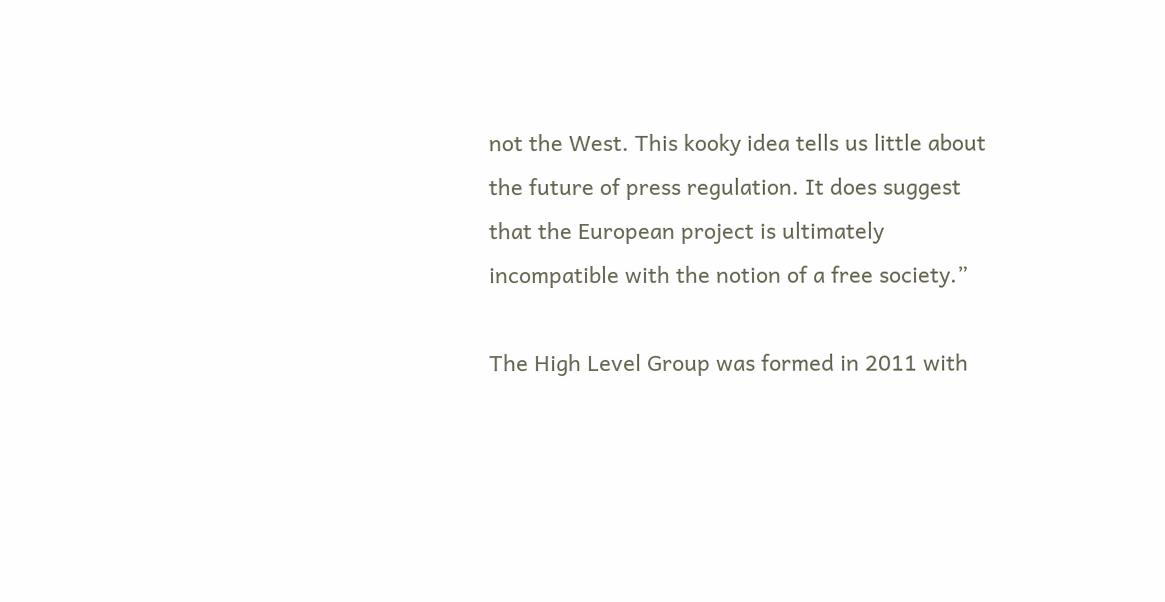not the West. This kooky idea tells us little about the future of press regulation. It does suggest that the European project is ultimately incompatible with the notion of a free society.”

The High Level Group was formed in 2011 with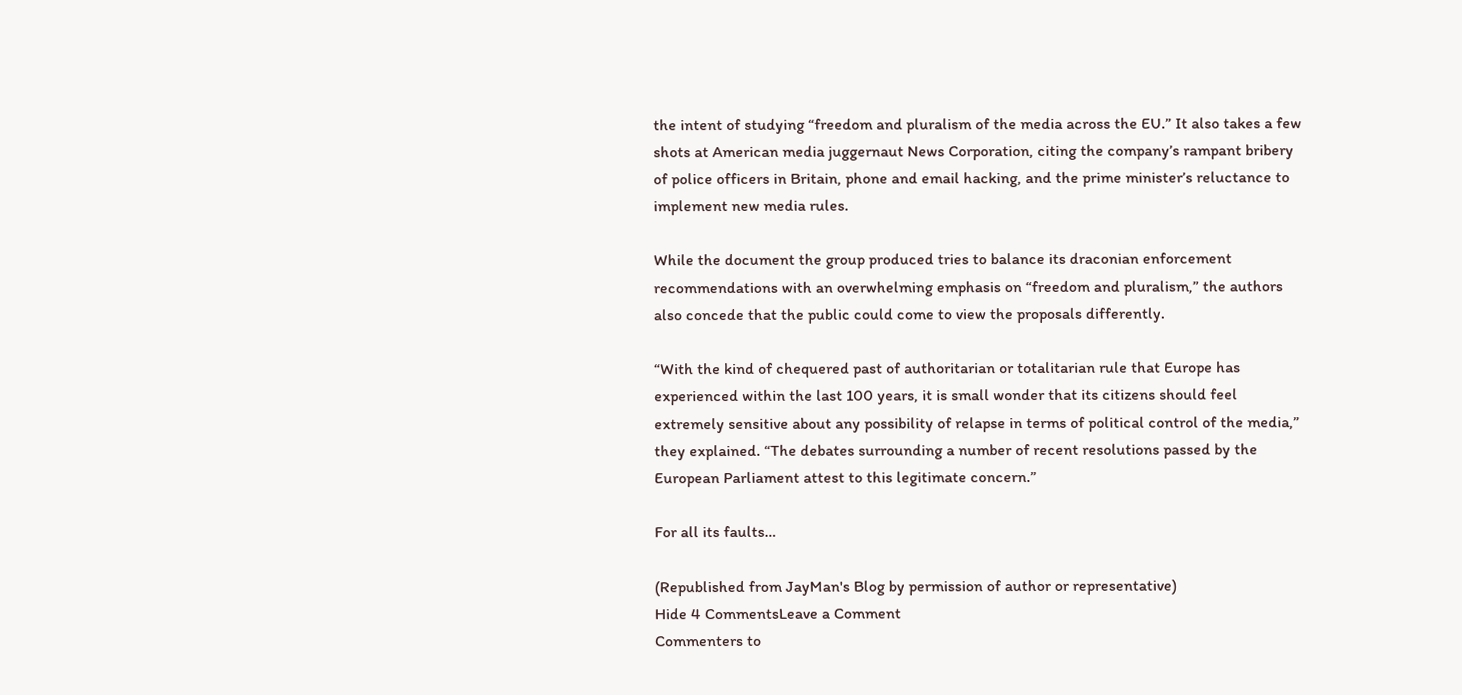the intent of studying “freedom and pluralism of the media across the EU.” It also takes a few shots at American media juggernaut News Corporation, citing the company’s rampant bribery of police officers in Britain, phone and email hacking, and the prime minister’s reluctance to implement new media rules.

While the document the group produced tries to balance its draconian enforcement recommendations with an overwhelming emphasis on “freedom and pluralism,” the authors also concede that the public could come to view the proposals differently.

“With the kind of chequered past of authoritarian or totalitarian rule that Europe has experienced within the last 100 years, it is small wonder that its citizens should feel extremely sensitive about any possibility of relapse in terms of political control of the media,” they explained. “The debates surrounding a number of recent resolutions passed by the European Parliament attest to this legitimate concern.”

For all its faults…

(Republished from JayMan's Blog by permission of author or representative)
Hide 4 CommentsLeave a Comment
Commenters to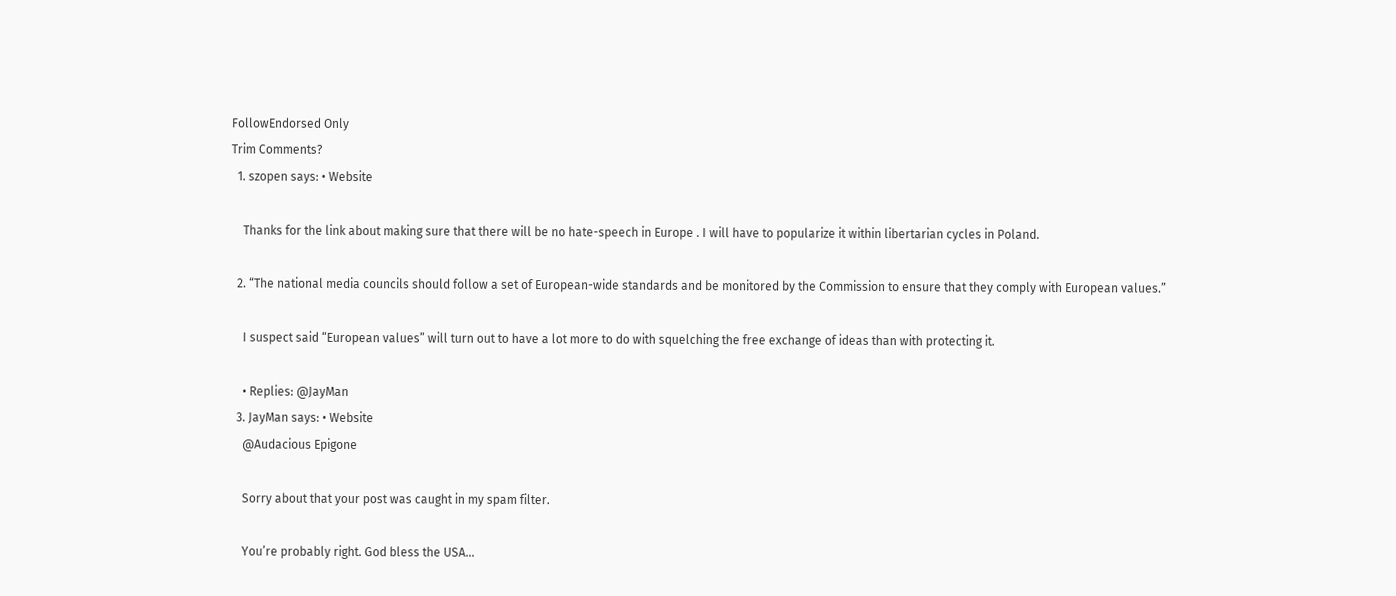FollowEndorsed Only
Trim Comments?
  1. szopen says: • Website

    Thanks for the link about making sure that there will be no hate-speech in Europe . I will have to popularize it within libertarian cycles in Poland.

  2. “The national media councils should follow a set of European-wide standards and be monitored by the Commission to ensure that they comply with European values.”

    I suspect said “European values” will turn out to have a lot more to do with squelching the free exchange of ideas than with protecting it.

    • Replies: @JayMan
  3. JayMan says: • Website
    @Audacious Epigone

    Sorry about that your post was caught in my spam filter.

    You’re probably right. God bless the USA…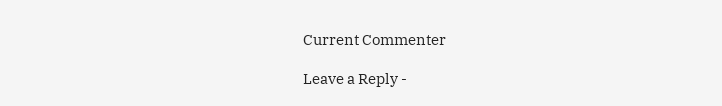Current Commenter

Leave a Reply -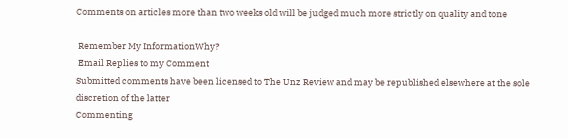Comments on articles more than two weeks old will be judged much more strictly on quality and tone

 Remember My InformationWhy?
 Email Replies to my Comment
Submitted comments have been licensed to The Unz Review and may be republished elsewhere at the sole discretion of the latter
Commenting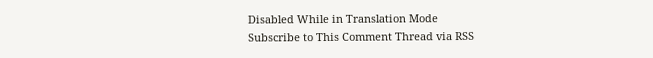Disabled While in Translation Mode
Subscribe to This Comment Thread via RSS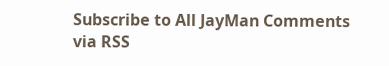Subscribe to All JayMan Comments via RSS